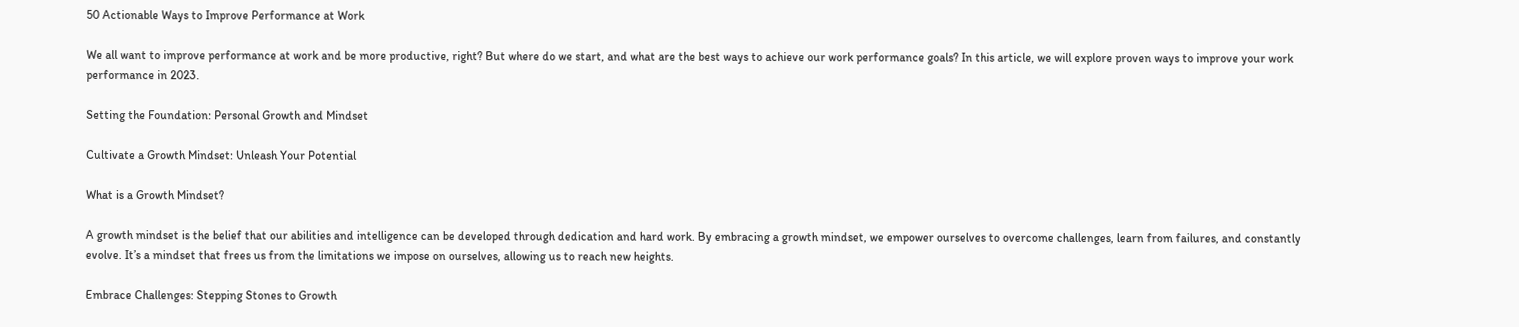50 Actionable Ways to Improve Performance at Work

We all want to improve performance at work and be more productive, right? But where do we start, and what are the best ways to achieve our work performance goals? In this article, we will explore proven ways to improve your work performance in 2023.

Setting the Foundation: Personal Growth and Mindset

Cultivate a Growth Mindset: Unleash Your Potential

What is a Growth Mindset?

A growth mindset is the belief that our abilities and intelligence can be developed through dedication and hard work. By embracing a growth mindset, we empower ourselves to overcome challenges, learn from failures, and constantly evolve. It’s a mindset that frees us from the limitations we impose on ourselves, allowing us to reach new heights.

Embrace Challenges: Stepping Stones to Growth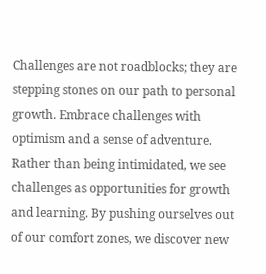Challenges are not roadblocks; they are stepping stones on our path to personal growth. Embrace challenges with optimism and a sense of adventure. Rather than being intimidated, we see challenges as opportunities for growth and learning. By pushing ourselves out of our comfort zones, we discover new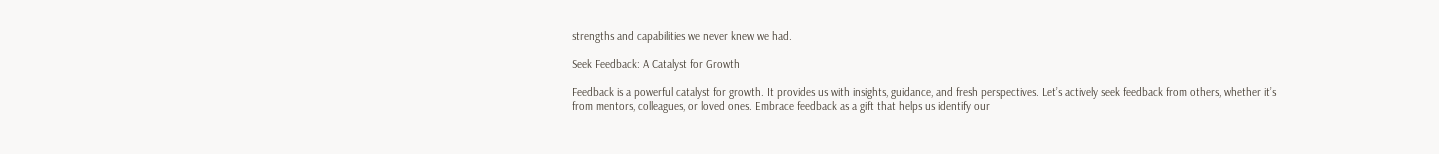strengths and capabilities we never knew we had.

Seek Feedback: A Catalyst for Growth

Feedback is a powerful catalyst for growth. It provides us with insights, guidance, and fresh perspectives. Let’s actively seek feedback from others, whether it’s from mentors, colleagues, or loved ones. Embrace feedback as a gift that helps us identify our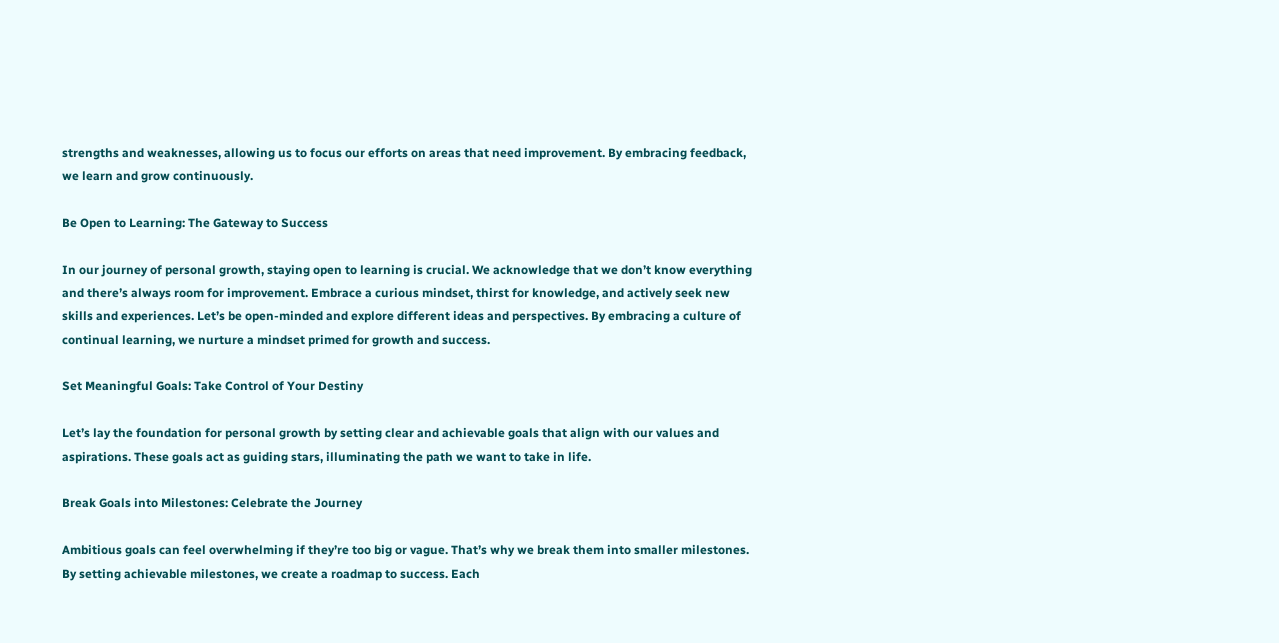strengths and weaknesses, allowing us to focus our efforts on areas that need improvement. By embracing feedback, we learn and grow continuously.

Be Open to Learning: The Gateway to Success

In our journey of personal growth, staying open to learning is crucial. We acknowledge that we don’t know everything and there’s always room for improvement. Embrace a curious mindset, thirst for knowledge, and actively seek new skills and experiences. Let’s be open-minded and explore different ideas and perspectives. By embracing a culture of continual learning, we nurture a mindset primed for growth and success.

Set Meaningful Goals: Take Control of Your Destiny

Let’s lay the foundation for personal growth by setting clear and achievable goals that align with our values and aspirations. These goals act as guiding stars, illuminating the path we want to take in life.

Break Goals into Milestones: Celebrate the Journey

Ambitious goals can feel overwhelming if they’re too big or vague. That’s why we break them into smaller milestones. By setting achievable milestones, we create a roadmap to success. Each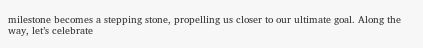milestone becomes a stepping stone, propelling us closer to our ultimate goal. Along the way, let’s celebrate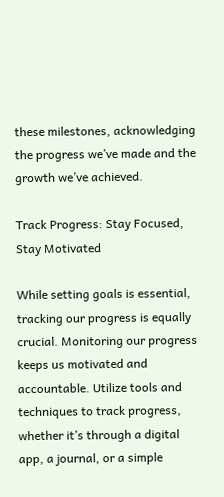these milestones, acknowledging the progress we’ve made and the growth we’ve achieved.

Track Progress: Stay Focused, Stay Motivated

While setting goals is essential, tracking our progress is equally crucial. Monitoring our progress keeps us motivated and accountable. Utilize tools and techniques to track progress, whether it’s through a digital app, a journal, or a simple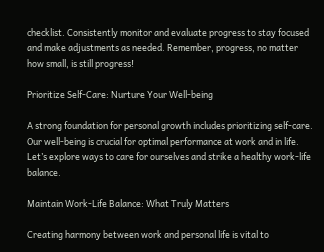checklist. Consistently monitor and evaluate progress to stay focused and make adjustments as needed. Remember, progress, no matter how small, is still progress!

Prioritize Self-Care: Nurture Your Well-being

A strong foundation for personal growth includes prioritizing self-care. Our well-being is crucial for optimal performance at work and in life. Let’s explore ways to care for ourselves and strike a healthy work-life balance.

Maintain Work-Life Balance: What Truly Matters

Creating harmony between work and personal life is vital to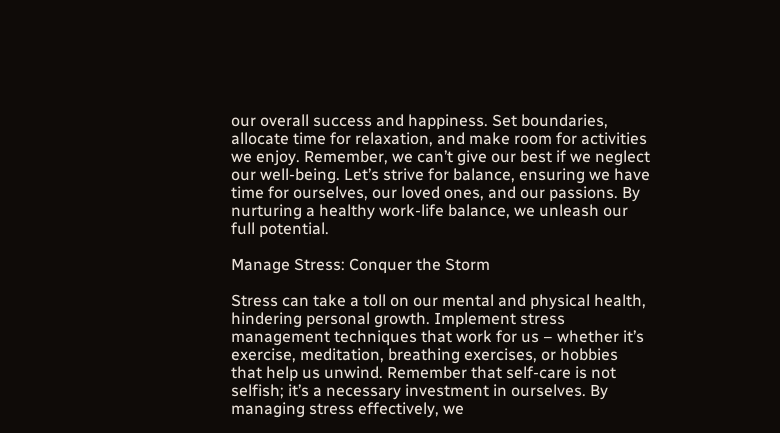our overall success and happiness. Set boundaries, allocate time for relaxation, and make room for activities we enjoy. Remember, we can’t give our best if we neglect our well-being. Let’s strive for balance, ensuring we have time for ourselves, our loved ones, and our passions. By nurturing a healthy work-life balance, we unleash our full potential.

Manage Stress: Conquer the Storm

Stress can take a toll on our mental and physical health, hindering personal growth. Implement stress management techniques that work for us – whether it’s exercise, meditation, breathing exercises, or hobbies that help us unwind. Remember that self-care is not selfish; it’s a necessary investment in ourselves. By managing stress effectively, we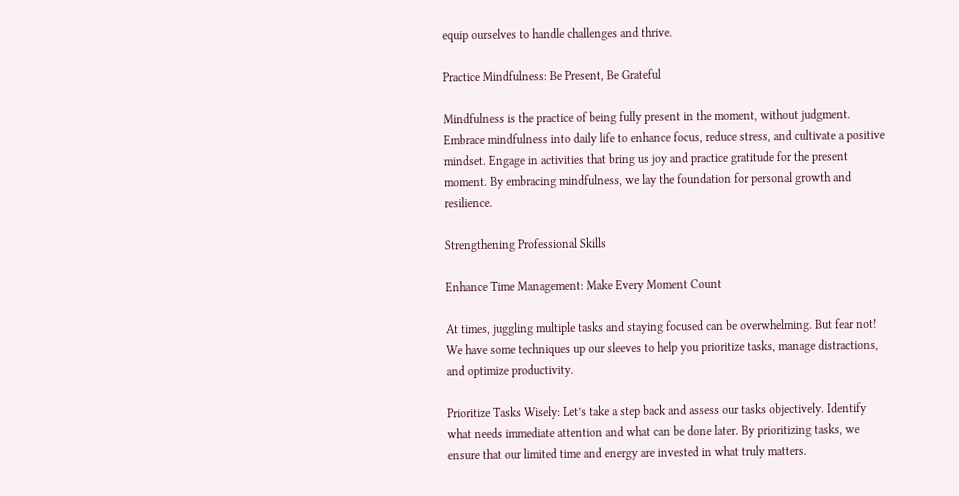equip ourselves to handle challenges and thrive.

Practice Mindfulness: Be Present, Be Grateful

Mindfulness is the practice of being fully present in the moment, without judgment. Embrace mindfulness into daily life to enhance focus, reduce stress, and cultivate a positive mindset. Engage in activities that bring us joy and practice gratitude for the present moment. By embracing mindfulness, we lay the foundation for personal growth and resilience.

Strengthening Professional Skills

Enhance Time Management: Make Every Moment Count

At times, juggling multiple tasks and staying focused can be overwhelming. But fear not! We have some techniques up our sleeves to help you prioritize tasks, manage distractions, and optimize productivity.

Prioritize Tasks Wisely: Let’s take a step back and assess our tasks objectively. Identify what needs immediate attention and what can be done later. By prioritizing tasks, we ensure that our limited time and energy are invested in what truly matters.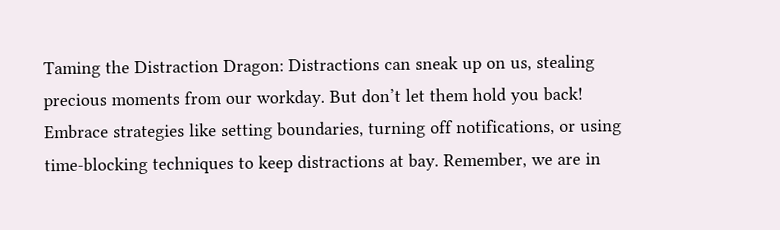Taming the Distraction Dragon: Distractions can sneak up on us, stealing precious moments from our workday. But don’t let them hold you back! Embrace strategies like setting boundaries, turning off notifications, or using time-blocking techniques to keep distractions at bay. Remember, we are in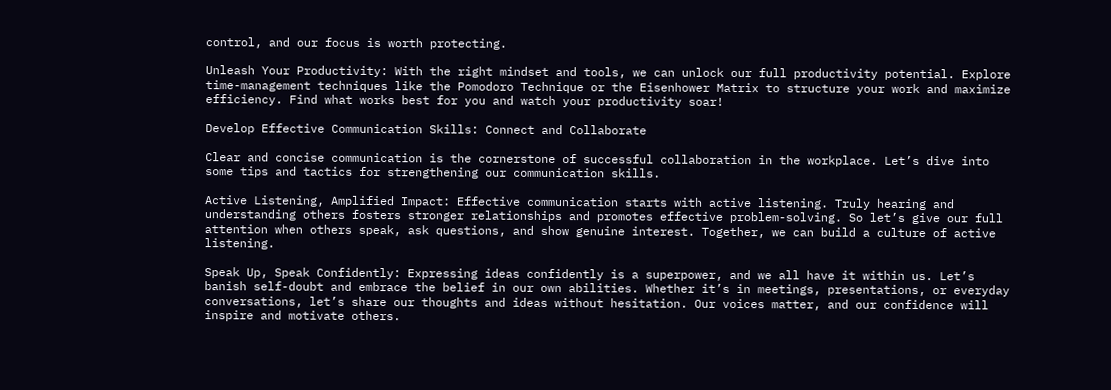control, and our focus is worth protecting.

Unleash Your Productivity: With the right mindset and tools, we can unlock our full productivity potential. Explore time-management techniques like the Pomodoro Technique or the Eisenhower Matrix to structure your work and maximize efficiency. Find what works best for you and watch your productivity soar!

Develop Effective Communication Skills: Connect and Collaborate

Clear and concise communication is the cornerstone of successful collaboration in the workplace. Let’s dive into some tips and tactics for strengthening our communication skills.

Active Listening, Amplified Impact: Effective communication starts with active listening. Truly hearing and understanding others fosters stronger relationships and promotes effective problem-solving. So let’s give our full attention when others speak, ask questions, and show genuine interest. Together, we can build a culture of active listening.

Speak Up, Speak Confidently: Expressing ideas confidently is a superpower, and we all have it within us. Let’s banish self-doubt and embrace the belief in our own abilities. Whether it’s in meetings, presentations, or everyday conversations, let’s share our thoughts and ideas without hesitation. Our voices matter, and our confidence will inspire and motivate others.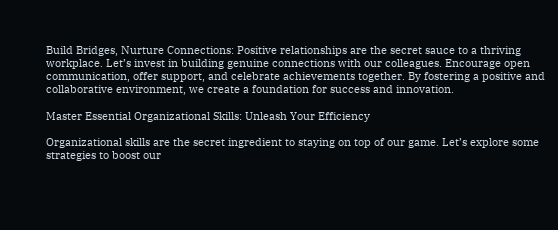Build Bridges, Nurture Connections: Positive relationships are the secret sauce to a thriving workplace. Let’s invest in building genuine connections with our colleagues. Encourage open communication, offer support, and celebrate achievements together. By fostering a positive and collaborative environment, we create a foundation for success and innovation.

Master Essential Organizational Skills: Unleash Your Efficiency

Organizational skills are the secret ingredient to staying on top of our game. Let’s explore some strategies to boost our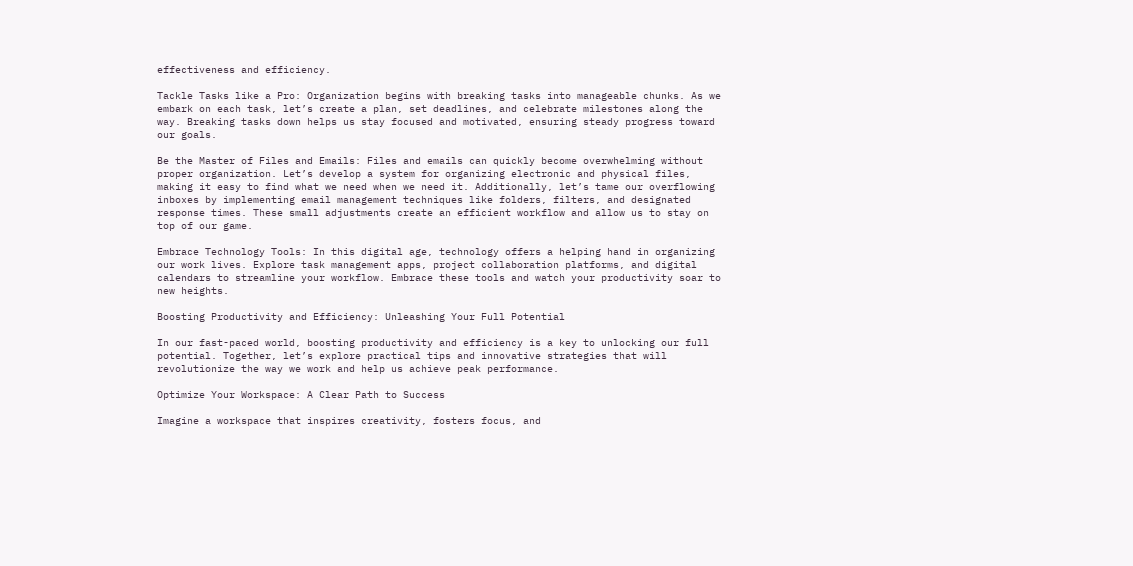effectiveness and efficiency.

Tackle Tasks like a Pro: Organization begins with breaking tasks into manageable chunks. As we embark on each task, let’s create a plan, set deadlines, and celebrate milestones along the way. Breaking tasks down helps us stay focused and motivated, ensuring steady progress toward our goals.

Be the Master of Files and Emails: Files and emails can quickly become overwhelming without proper organization. Let’s develop a system for organizing electronic and physical files, making it easy to find what we need when we need it. Additionally, let’s tame our overflowing inboxes by implementing email management techniques like folders, filters, and designated response times. These small adjustments create an efficient workflow and allow us to stay on top of our game.

Embrace Technology Tools: In this digital age, technology offers a helping hand in organizing our work lives. Explore task management apps, project collaboration platforms, and digital calendars to streamline your workflow. Embrace these tools and watch your productivity soar to new heights.

Boosting Productivity and Efficiency: Unleashing Your Full Potential

In our fast-paced world, boosting productivity and efficiency is a key to unlocking our full potential. Together, let’s explore practical tips and innovative strategies that will revolutionize the way we work and help us achieve peak performance.

Optimize Your Workspace: A Clear Path to Success

Imagine a workspace that inspires creativity, fosters focus, and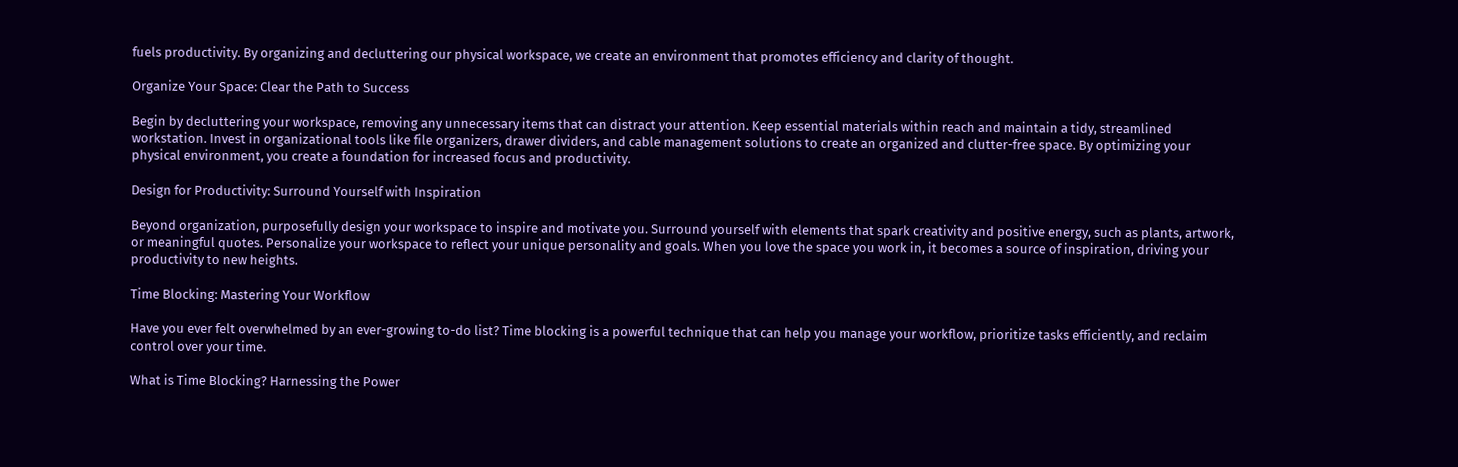fuels productivity. By organizing and decluttering our physical workspace, we create an environment that promotes efficiency and clarity of thought.

Organize Your Space: Clear the Path to Success

Begin by decluttering your workspace, removing any unnecessary items that can distract your attention. Keep essential materials within reach and maintain a tidy, streamlined workstation. Invest in organizational tools like file organizers, drawer dividers, and cable management solutions to create an organized and clutter-free space. By optimizing your physical environment, you create a foundation for increased focus and productivity.

Design for Productivity: Surround Yourself with Inspiration

Beyond organization, purposefully design your workspace to inspire and motivate you. Surround yourself with elements that spark creativity and positive energy, such as plants, artwork, or meaningful quotes. Personalize your workspace to reflect your unique personality and goals. When you love the space you work in, it becomes a source of inspiration, driving your productivity to new heights.

Time Blocking: Mastering Your Workflow

Have you ever felt overwhelmed by an ever-growing to-do list? Time blocking is a powerful technique that can help you manage your workflow, prioritize tasks efficiently, and reclaim control over your time.

What is Time Blocking? Harnessing the Power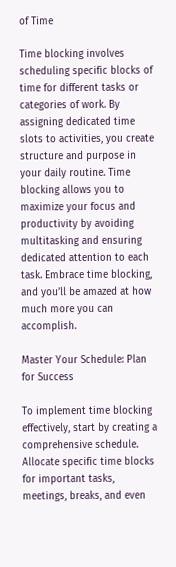of Time

Time blocking involves scheduling specific blocks of time for different tasks or categories of work. By assigning dedicated time slots to activities, you create structure and purpose in your daily routine. Time blocking allows you to maximize your focus and productivity by avoiding multitasking and ensuring dedicated attention to each task. Embrace time blocking, and you’ll be amazed at how much more you can accomplish.

Master Your Schedule: Plan for Success

To implement time blocking effectively, start by creating a comprehensive schedule. Allocate specific time blocks for important tasks, meetings, breaks, and even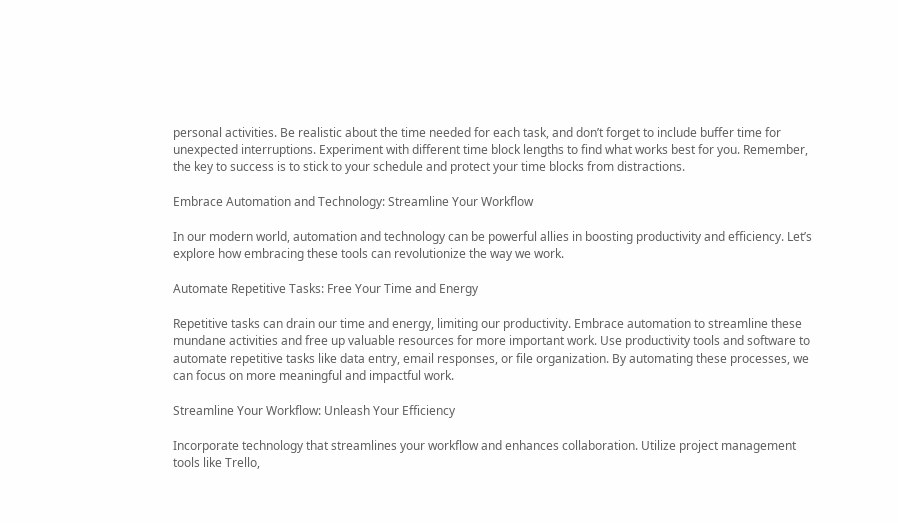personal activities. Be realistic about the time needed for each task, and don’t forget to include buffer time for unexpected interruptions. Experiment with different time block lengths to find what works best for you. Remember, the key to success is to stick to your schedule and protect your time blocks from distractions.

Embrace Automation and Technology: Streamline Your Workflow

In our modern world, automation and technology can be powerful allies in boosting productivity and efficiency. Let’s explore how embracing these tools can revolutionize the way we work.

Automate Repetitive Tasks: Free Your Time and Energy

Repetitive tasks can drain our time and energy, limiting our productivity. Embrace automation to streamline these mundane activities and free up valuable resources for more important work. Use productivity tools and software to automate repetitive tasks like data entry, email responses, or file organization. By automating these processes, we can focus on more meaningful and impactful work.

Streamline Your Workflow: Unleash Your Efficiency

Incorporate technology that streamlines your workflow and enhances collaboration. Utilize project management tools like Trello,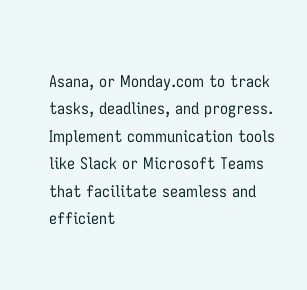Asana, or Monday.com to track tasks, deadlines, and progress. Implement communication tools like Slack or Microsoft Teams that facilitate seamless and efficient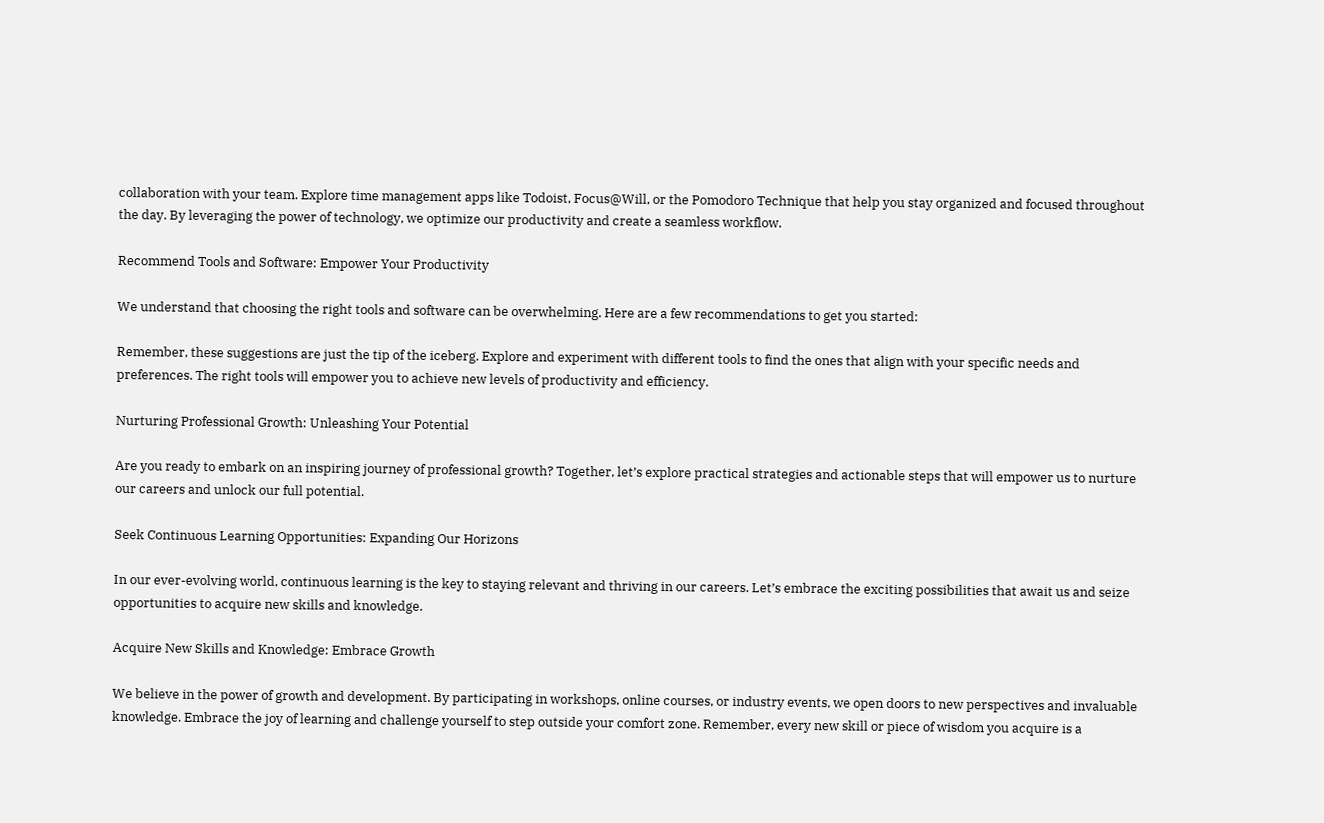collaboration with your team. Explore time management apps like Todoist, Focus@Will, or the Pomodoro Technique that help you stay organized and focused throughout the day. By leveraging the power of technology, we optimize our productivity and create a seamless workflow.

Recommend Tools and Software: Empower Your Productivity

We understand that choosing the right tools and software can be overwhelming. Here are a few recommendations to get you started:

Remember, these suggestions are just the tip of the iceberg. Explore and experiment with different tools to find the ones that align with your specific needs and preferences. The right tools will empower you to achieve new levels of productivity and efficiency.

Nurturing Professional Growth: Unleashing Your Potential

Are you ready to embark on an inspiring journey of professional growth? Together, let’s explore practical strategies and actionable steps that will empower us to nurture our careers and unlock our full potential.

Seek Continuous Learning Opportunities: Expanding Our Horizons

In our ever-evolving world, continuous learning is the key to staying relevant and thriving in our careers. Let’s embrace the exciting possibilities that await us and seize opportunities to acquire new skills and knowledge.

Acquire New Skills and Knowledge: Embrace Growth

We believe in the power of growth and development. By participating in workshops, online courses, or industry events, we open doors to new perspectives and invaluable knowledge. Embrace the joy of learning and challenge yourself to step outside your comfort zone. Remember, every new skill or piece of wisdom you acquire is a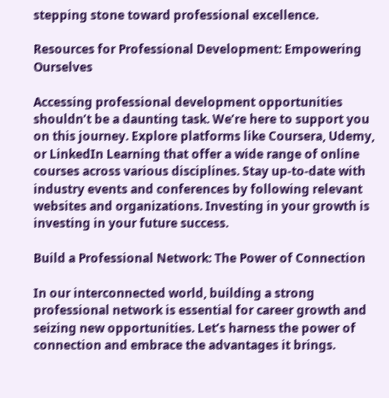stepping stone toward professional excellence.

Resources for Professional Development: Empowering Ourselves

Accessing professional development opportunities shouldn’t be a daunting task. We’re here to support you on this journey. Explore platforms like Coursera, Udemy, or LinkedIn Learning that offer a wide range of online courses across various disciplines. Stay up-to-date with industry events and conferences by following relevant websites and organizations. Investing in your growth is investing in your future success.

Build a Professional Network: The Power of Connection

In our interconnected world, building a strong professional network is essential for career growth and seizing new opportunities. Let’s harness the power of connection and embrace the advantages it brings.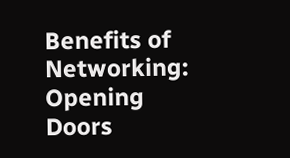Benefits of Networking: Opening Doors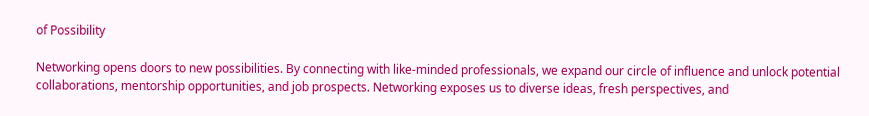of Possibility

Networking opens doors to new possibilities. By connecting with like-minded professionals, we expand our circle of influence and unlock potential collaborations, mentorship opportunities, and job prospects. Networking exposes us to diverse ideas, fresh perspectives, and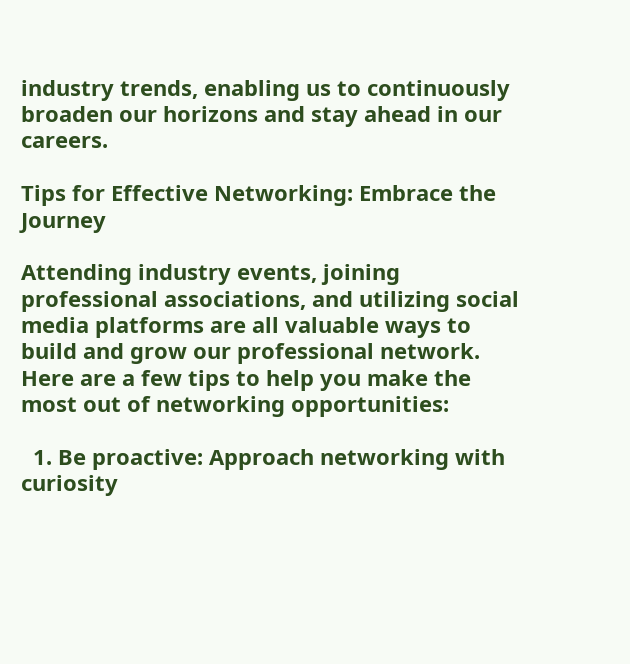industry trends, enabling us to continuously broaden our horizons and stay ahead in our careers.

Tips for Effective Networking: Embrace the Journey

Attending industry events, joining professional associations, and utilizing social media platforms are all valuable ways to build and grow our professional network. Here are a few tips to help you make the most out of networking opportunities:

  1. Be proactive: Approach networking with curiosity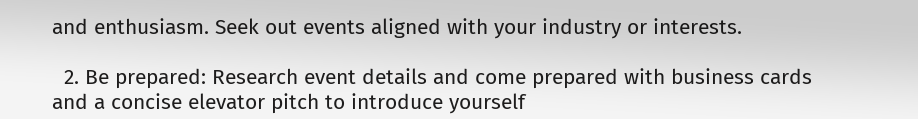and enthusiasm. Seek out events aligned with your industry or interests.

  2. Be prepared: Research event details and come prepared with business cards and a concise elevator pitch to introduce yourself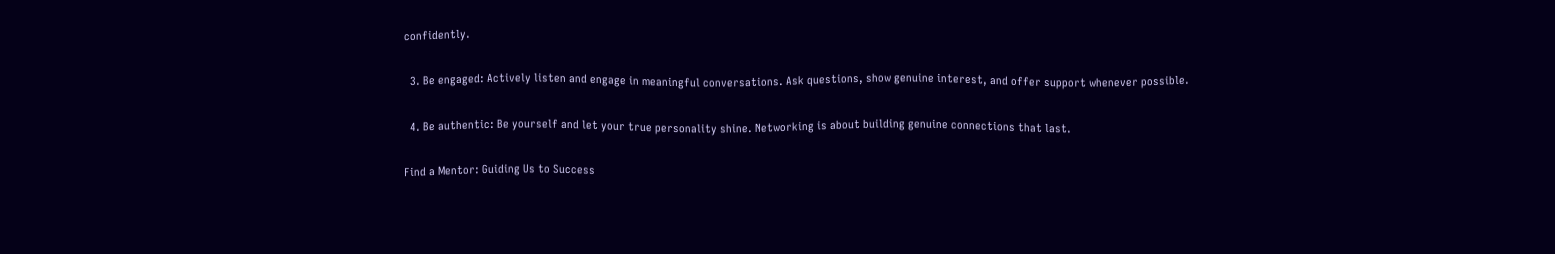confidently.

  3. Be engaged: Actively listen and engage in meaningful conversations. Ask questions, show genuine interest, and offer support whenever possible.

  4. Be authentic: Be yourself and let your true personality shine. Networking is about building genuine connections that last.

Find a Mentor: Guiding Us to Success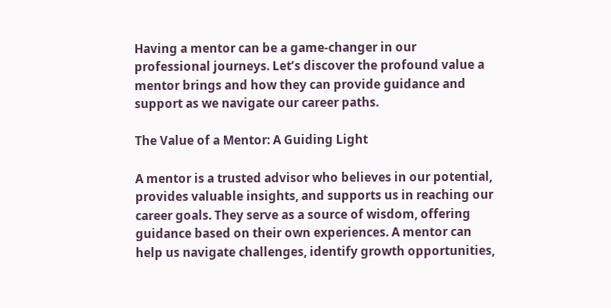Having a mentor can be a game-changer in our professional journeys. Let’s discover the profound value a mentor brings and how they can provide guidance and support as we navigate our career paths.

The Value of a Mentor: A Guiding Light

A mentor is a trusted advisor who believes in our potential, provides valuable insights, and supports us in reaching our career goals. They serve as a source of wisdom, offering guidance based on their own experiences. A mentor can help us navigate challenges, identify growth opportunities,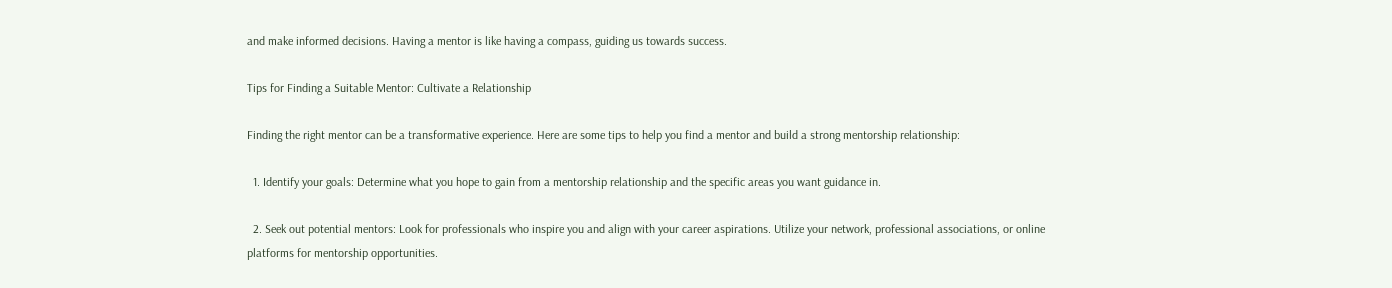and make informed decisions. Having a mentor is like having a compass, guiding us towards success.

Tips for Finding a Suitable Mentor: Cultivate a Relationship

Finding the right mentor can be a transformative experience. Here are some tips to help you find a mentor and build a strong mentorship relationship:

  1. Identify your goals: Determine what you hope to gain from a mentorship relationship and the specific areas you want guidance in.

  2. Seek out potential mentors: Look for professionals who inspire you and align with your career aspirations. Utilize your network, professional associations, or online platforms for mentorship opportunities.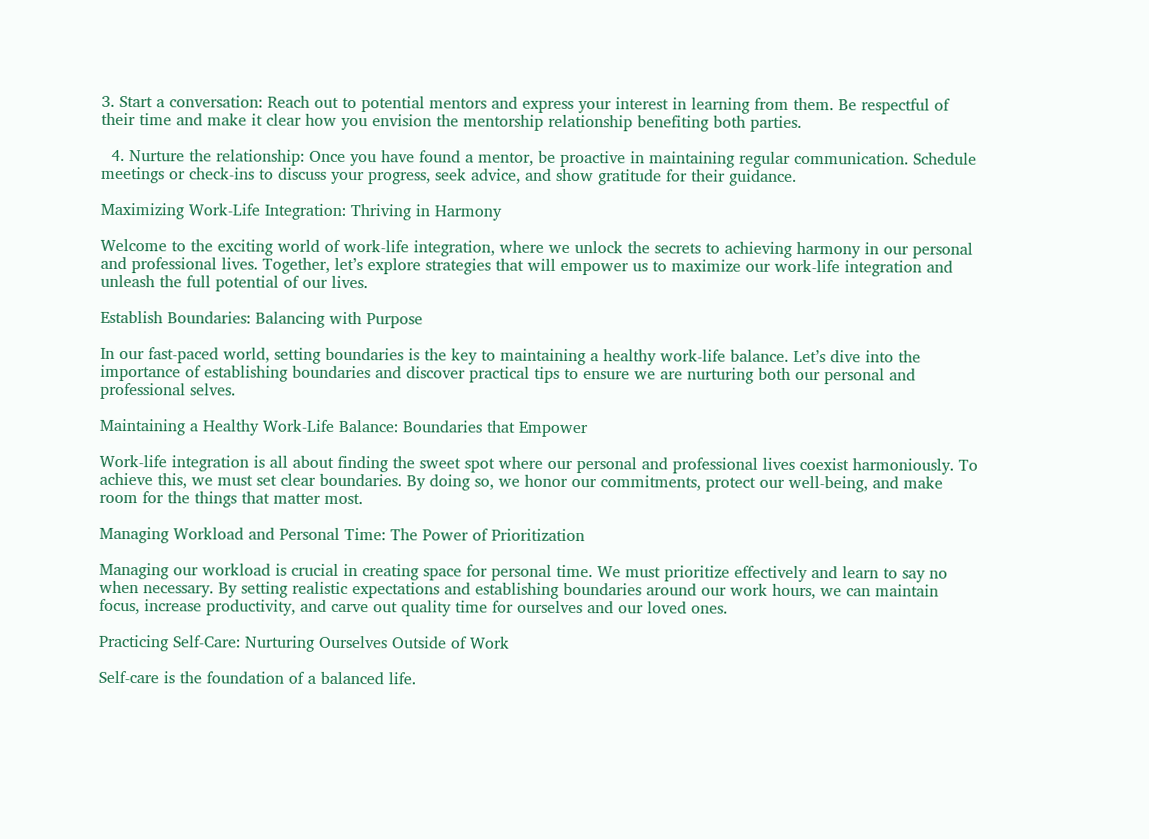3. Start a conversation: Reach out to potential mentors and express your interest in learning from them. Be respectful of their time and make it clear how you envision the mentorship relationship benefiting both parties.

  4. Nurture the relationship: Once you have found a mentor, be proactive in maintaining regular communication. Schedule meetings or check-ins to discuss your progress, seek advice, and show gratitude for their guidance.

Maximizing Work-Life Integration: Thriving in Harmony

Welcome to the exciting world of work-life integration, where we unlock the secrets to achieving harmony in our personal and professional lives. Together, let’s explore strategies that will empower us to maximize our work-life integration and unleash the full potential of our lives.

Establish Boundaries: Balancing with Purpose

In our fast-paced world, setting boundaries is the key to maintaining a healthy work-life balance. Let’s dive into the importance of establishing boundaries and discover practical tips to ensure we are nurturing both our personal and professional selves.

Maintaining a Healthy Work-Life Balance: Boundaries that Empower

Work-life integration is all about finding the sweet spot where our personal and professional lives coexist harmoniously. To achieve this, we must set clear boundaries. By doing so, we honor our commitments, protect our well-being, and make room for the things that matter most.

Managing Workload and Personal Time: The Power of Prioritization

Managing our workload is crucial in creating space for personal time. We must prioritize effectively and learn to say no when necessary. By setting realistic expectations and establishing boundaries around our work hours, we can maintain focus, increase productivity, and carve out quality time for ourselves and our loved ones.

Practicing Self-Care: Nurturing Ourselves Outside of Work

Self-care is the foundation of a balanced life.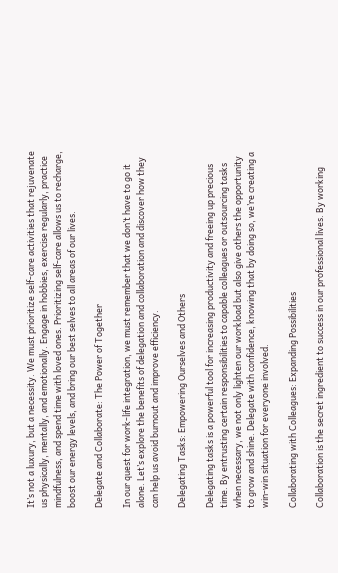It’s not a luxury, but a necessity. We must prioritize self-care activities that rejuvenate us physically, mentally, and emotionally. Engage in hobbies, exercise regularly, practice mindfulness, and spend time with loved ones. Prioritizing self-care allows us to recharge, boost our energy levels, and bring our best selves to all areas of our lives.

Delegate and Collaborate: The Power of Together

In our quest for work-life integration, we must remember that we don’t have to go it alone. Let’s explore the benefits of delegation and collaboration and discover how they can help us avoid burnout and improve efficiency.

Delegating Tasks: Empowering Ourselves and Others

Delegating tasks is a powerful tool for increasing productivity and freeing up precious time. By entrusting certain responsibilities to capable colleagues or outsourcing tasks when necessary, we not only lighten our workload but also give others the opportunity to grow and shine. Delegate with confidence, knowing that by doing so, we’re creating a win-win situation for everyone involved.

Collaborating with Colleagues: Expanding Possibilities

Collaboration is the secret ingredient to success in our professional lives. By working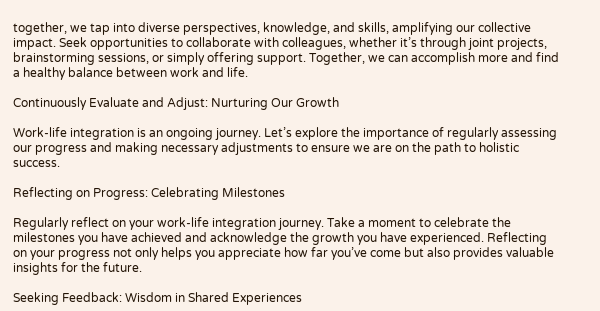together, we tap into diverse perspectives, knowledge, and skills, amplifying our collective impact. Seek opportunities to collaborate with colleagues, whether it’s through joint projects, brainstorming sessions, or simply offering support. Together, we can accomplish more and find a healthy balance between work and life.

Continuously Evaluate and Adjust: Nurturing Our Growth

Work-life integration is an ongoing journey. Let’s explore the importance of regularly assessing our progress and making necessary adjustments to ensure we are on the path to holistic success.

Reflecting on Progress: Celebrating Milestones

Regularly reflect on your work-life integration journey. Take a moment to celebrate the milestones you have achieved and acknowledge the growth you have experienced. Reflecting on your progress not only helps you appreciate how far you’ve come but also provides valuable insights for the future.

Seeking Feedback: Wisdom in Shared Experiences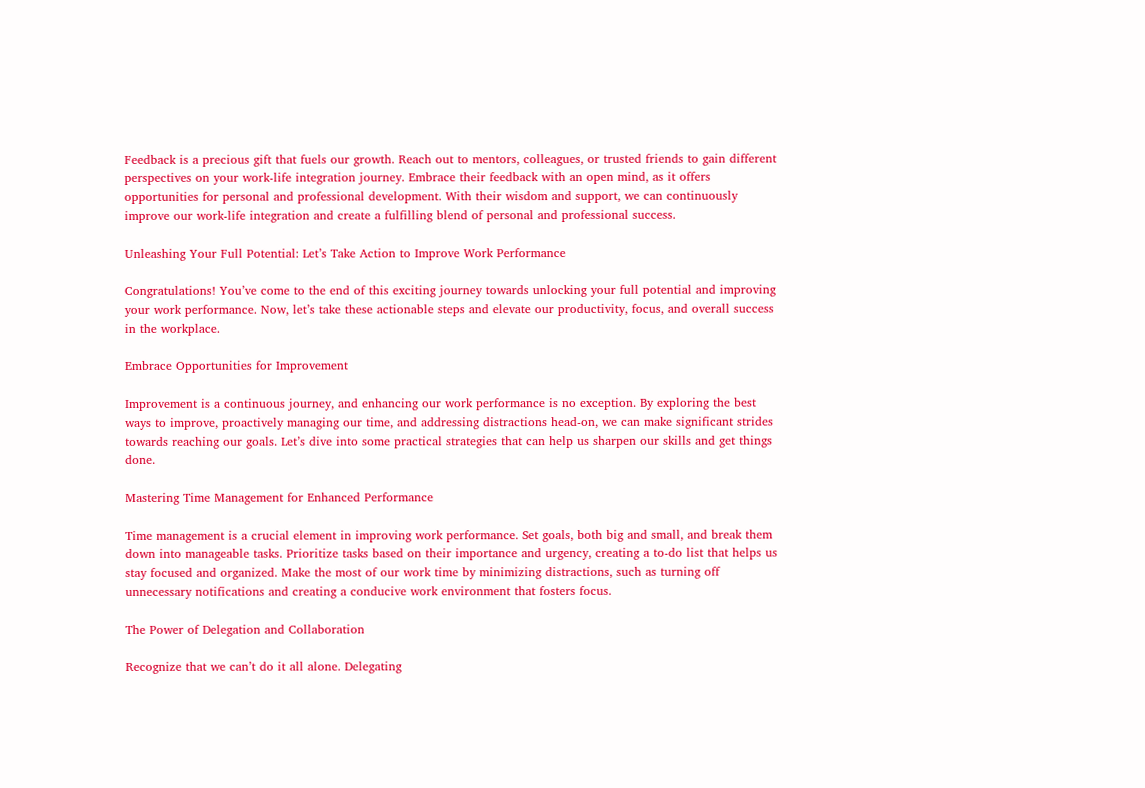Feedback is a precious gift that fuels our growth. Reach out to mentors, colleagues, or trusted friends to gain different perspectives on your work-life integration journey. Embrace their feedback with an open mind, as it offers opportunities for personal and professional development. With their wisdom and support, we can continuously improve our work-life integration and create a fulfilling blend of personal and professional success.

Unleashing Your Full Potential: Let’s Take Action to Improve Work Performance

Congratulations! You’ve come to the end of this exciting journey towards unlocking your full potential and improving your work performance. Now, let’s take these actionable steps and elevate our productivity, focus, and overall success in the workplace.

Embrace Opportunities for Improvement

Improvement is a continuous journey, and enhancing our work performance is no exception. By exploring the best ways to improve, proactively managing our time, and addressing distractions head-on, we can make significant strides towards reaching our goals. Let’s dive into some practical strategies that can help us sharpen our skills and get things done.

Mastering Time Management for Enhanced Performance

Time management is a crucial element in improving work performance. Set goals, both big and small, and break them down into manageable tasks. Prioritize tasks based on their importance and urgency, creating a to-do list that helps us stay focused and organized. Make the most of our work time by minimizing distractions, such as turning off unnecessary notifications and creating a conducive work environment that fosters focus.

The Power of Delegation and Collaboration

Recognize that we can’t do it all alone. Delegating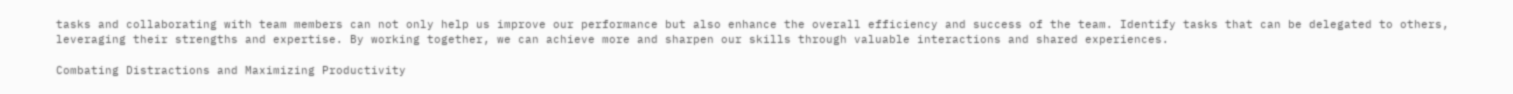tasks and collaborating with team members can not only help us improve our performance but also enhance the overall efficiency and success of the team. Identify tasks that can be delegated to others, leveraging their strengths and expertise. By working together, we can achieve more and sharpen our skills through valuable interactions and shared experiences.

Combating Distractions and Maximizing Productivity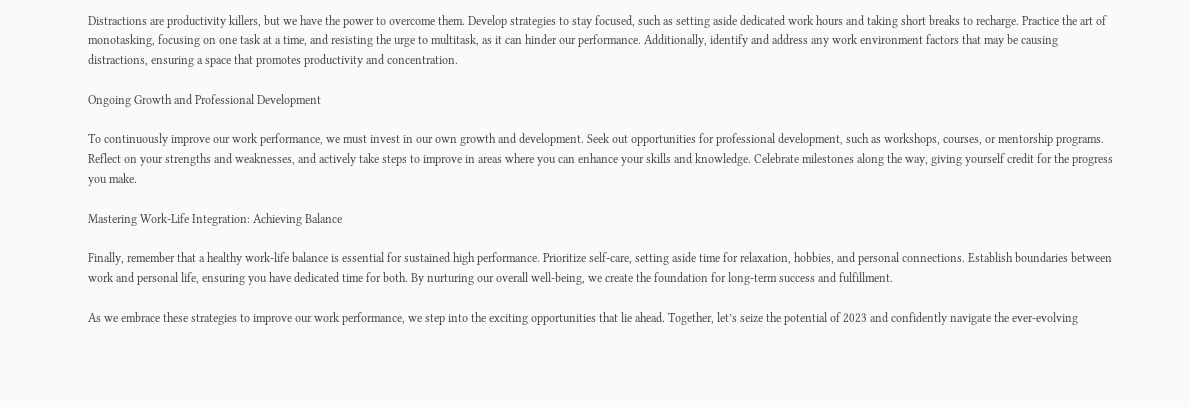Distractions are productivity killers, but we have the power to overcome them. Develop strategies to stay focused, such as setting aside dedicated work hours and taking short breaks to recharge. Practice the art of monotasking, focusing on one task at a time, and resisting the urge to multitask, as it can hinder our performance. Additionally, identify and address any work environment factors that may be causing distractions, ensuring a space that promotes productivity and concentration.

Ongoing Growth and Professional Development

To continuously improve our work performance, we must invest in our own growth and development. Seek out opportunities for professional development, such as workshops, courses, or mentorship programs. Reflect on your strengths and weaknesses, and actively take steps to improve in areas where you can enhance your skills and knowledge. Celebrate milestones along the way, giving yourself credit for the progress you make.

Mastering Work-Life Integration: Achieving Balance

Finally, remember that a healthy work-life balance is essential for sustained high performance. Prioritize self-care, setting aside time for relaxation, hobbies, and personal connections. Establish boundaries between work and personal life, ensuring you have dedicated time for both. By nurturing our overall well-being, we create the foundation for long-term success and fulfillment.

As we embrace these strategies to improve our work performance, we step into the exciting opportunities that lie ahead. Together, let’s seize the potential of 2023 and confidently navigate the ever-evolving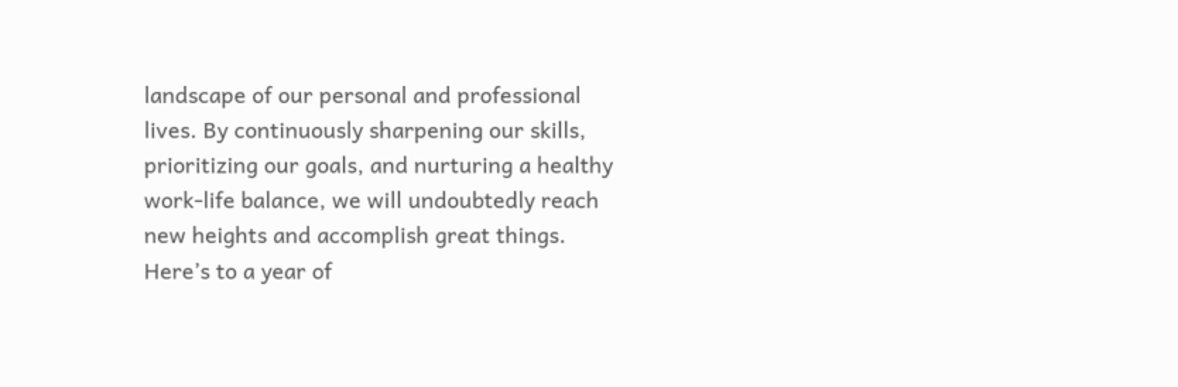landscape of our personal and professional lives. By continuously sharpening our skills, prioritizing our goals, and nurturing a healthy work-life balance, we will undoubtedly reach new heights and accomplish great things. Here’s to a year of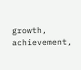growth, achievement,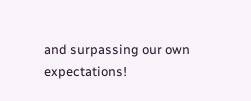and surpassing our own expectations!